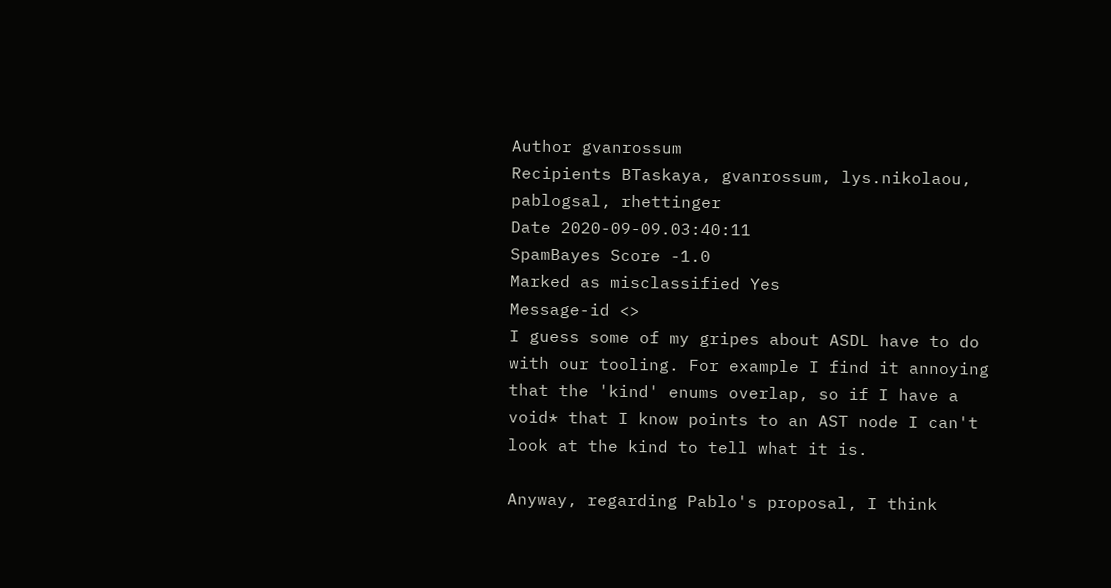Author gvanrossum
Recipients BTaskaya, gvanrossum, lys.nikolaou, pablogsal, rhettinger
Date 2020-09-09.03:40:11
SpamBayes Score -1.0
Marked as misclassified Yes
Message-id <>
I guess some of my gripes about ASDL have to do with our tooling. For example I find it annoying that the 'kind' enums overlap, so if I have a void* that I know points to an AST node I can't look at the kind to tell what it is.

Anyway, regarding Pablo's proposal, I think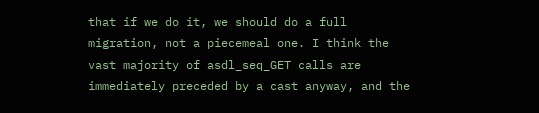that if we do it, we should do a full migration, not a piecemeal one. I think the vast majority of asdl_seq_GET calls are immediately preceded by a cast anyway, and the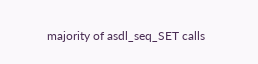majority of asdl_seq_SET calls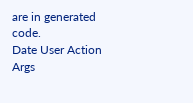are in generated code.
Date User Action Args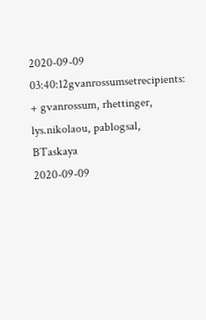2020-09-09 03:40:12gvanrossumsetrecipients: + gvanrossum, rhettinger, lys.nikolaou, pablogsal, BTaskaya
2020-09-09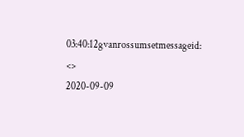03:40:12gvanrossumsetmessageid: <>
2020-09-09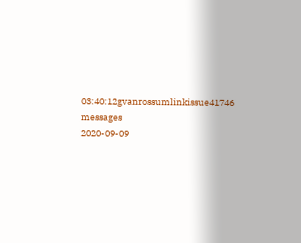03:40:12gvanrossumlinkissue41746 messages
2020-09-09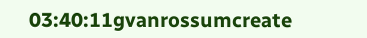03:40:11gvanrossumcreate